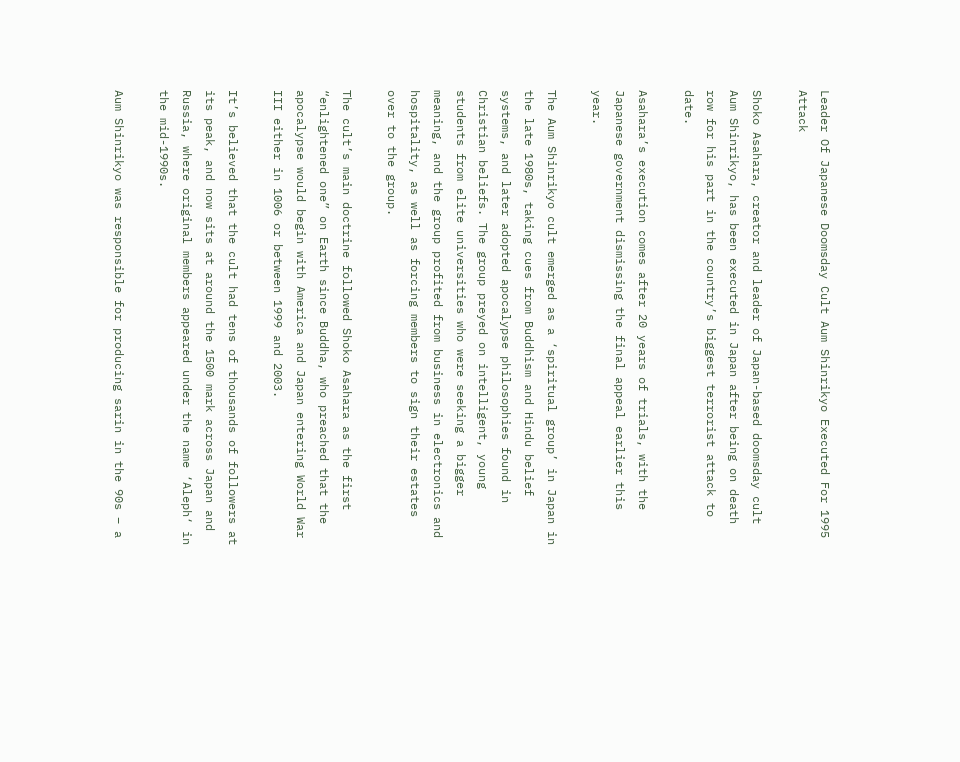Leader Of Japanese Doomsday Cult Aum Shinrikyo Executed For 1995 Attack

Shoko Asahara, creator and leader of Japan-based doomsday cult Aum Shinrikyo, has been executed in Japan after being on death row for his part in the country’s biggest terrorist attack to date.

Asahara’s execution comes after 20 years of trials, with the Japanese government dismissing the final appeal earlier this year.

The Aum Shinrikyo cult emerged as a ‘spiritual group’ in Japan in the late 1980s, taking cues from Buddhism and Hindu belief systems, and later adopted apocalypse philosophies found in Christian beliefs. The group preyed on intelligent, young students from elite universities who were seeking a bigger meaning, and the group profited from business in electronics and hospitality, as well as forcing members to sign their estates over to the group.

The cult’s main doctrine followed Shoko Asahara as the first “enlightened one” on Earth since Buddha, who preached that the apocalypse would begin with America and Japan entering World War III either in 1006 or between 1999 and 2003.

It’s believed that the cult had tens of thousands of followers at its peak, and now sits at around the 1500 mark across Japan and Russia, where original members appeared under the name ‘Aleph‘ in the mid-1990s.

Aum Shinrikyo was responsible for producing sarin in the 90s – a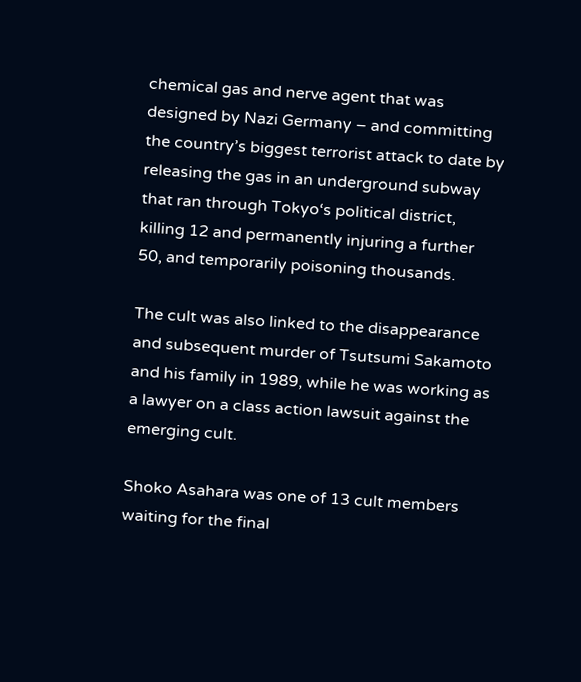chemical gas and nerve agent that was designed by Nazi Germany – and committing the country’s biggest terrorist attack to date by releasing the gas in an underground subway that ran through Tokyo‘s political district, killing 12 and permanently injuring a further 50, and temporarily poisoning thousands.

The cult was also linked to the disappearance and subsequent murder of Tsutsumi Sakamoto and his family in 1989, while he was working as a lawyer on a class action lawsuit against the emerging cult.

Shoko Asahara was one of 13 cult members waiting for the final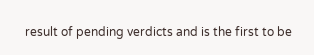result of pending verdicts and is the first to be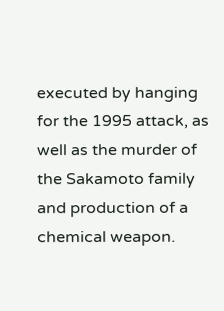executed by hanging for the 1995 attack, as well as the murder of the Sakamoto family and production of a chemical weapon.